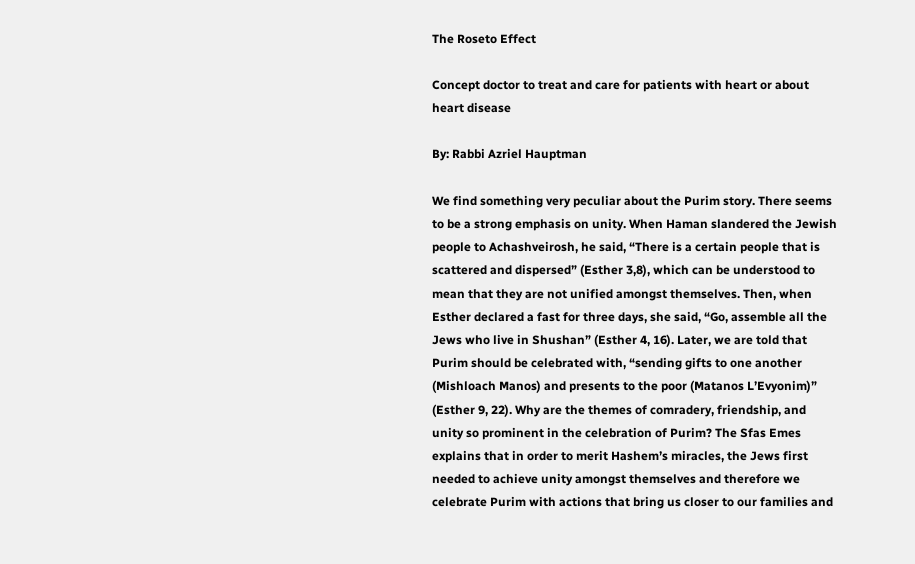The Roseto Effect

Concept doctor to treat and care for patients with heart or about heart disease

By: Rabbi Azriel Hauptman

We find something very peculiar about the Purim story. There seems to be a strong emphasis on unity. When Haman slandered the Jewish people to Achashveirosh, he said, “There is a certain people that is scattered and dispersed” (Esther 3,8), which can be understood to mean that they are not unified amongst themselves. Then, when Esther declared a fast for three days, she said, “Go, assemble all the Jews who live in Shushan” (Esther 4, 16). Later, we are told that Purim should be celebrated with, “sending gifts to one another (Mishloach Manos) and presents to the poor (Matanos L’Evyonim)” (Esther 9, 22). Why are the themes of comradery, friendship, and unity so prominent in the celebration of Purim? The Sfas Emes explains that in order to merit Hashem’s miracles, the Jews first needed to achieve unity amongst themselves and therefore we celebrate Purim with actions that bring us closer to our families and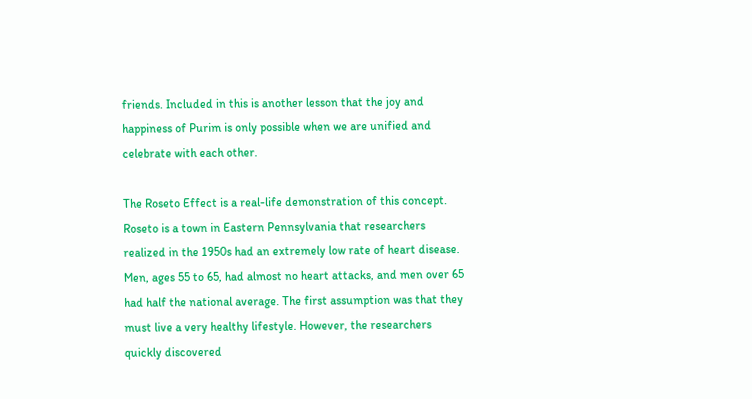friends. Included in this is another lesson that the joy and happiness of Purim is only possible when we are unified and celebrate with each other.

The Roseto Effect is a real-life demonstration of this concept. Roseto is a town in Eastern Pennsylvania that researchers realized in the 1950s had an extremely low rate of heart disease. Men, ages 55 to 65, had almost no heart attacks, and men over 65 had half the national average. The first assumption was that they must live a very healthy lifestyle. However, the researchers quickly discovered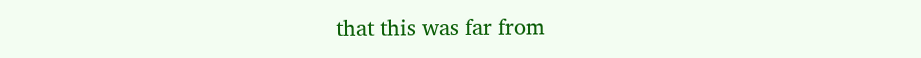that this was far from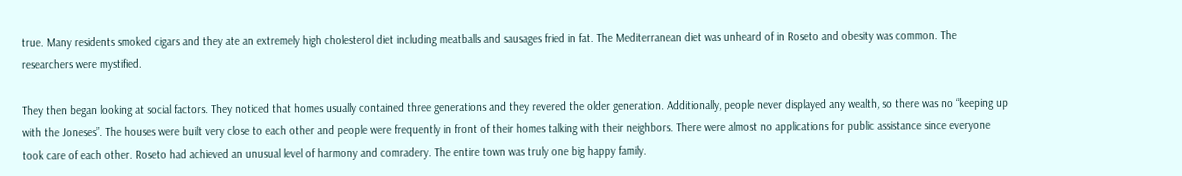true. Many residents smoked cigars and they ate an extremely high cholesterol diet including meatballs and sausages fried in fat. The Mediterranean diet was unheard of in Roseto and obesity was common. The researchers were mystified.

They then began looking at social factors. They noticed that homes usually contained three generations and they revered the older generation. Additionally, people never displayed any wealth, so there was no “keeping up with the Joneses”. The houses were built very close to each other and people were frequently in front of their homes talking with their neighbors. There were almost no applications for public assistance since everyone took care of each other. Roseto had achieved an unusual level of harmony and comradery. The entire town was truly one big happy family.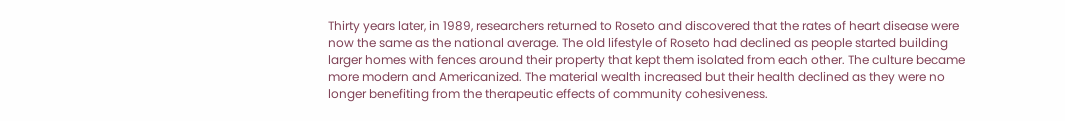Thirty years later, in 1989, researchers returned to Roseto and discovered that the rates of heart disease were now the same as the national average. The old lifestyle of Roseto had declined as people started building larger homes with fences around their property that kept them isolated from each other. The culture became more modern and Americanized. The material wealth increased but their health declined as they were no longer benefiting from the therapeutic effects of community cohesiveness.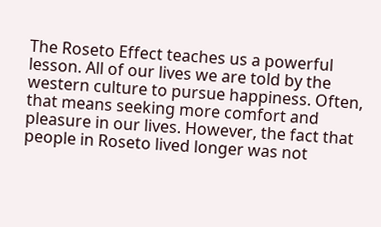The Roseto Effect teaches us a powerful lesson. All of our lives we are told by the western culture to pursue happiness. Often, that means seeking more comfort and pleasure in our lives. However, the fact that people in Roseto lived longer was not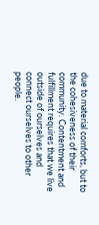due to material comforts, but to the cohesiveness of their community. Contentment and fulfillment requires that we live outside of ourselves and connect ourselves to other people.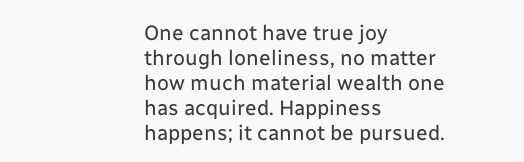One cannot have true joy through loneliness, no matter how much material wealth one has acquired. Happiness happens; it cannot be pursued.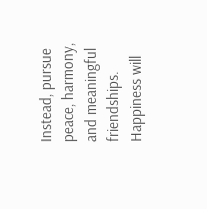Instead, pursue peace, harmony, and meaningful friendships. Happiness will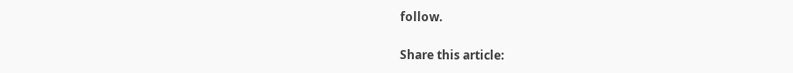follow.

Share this article: